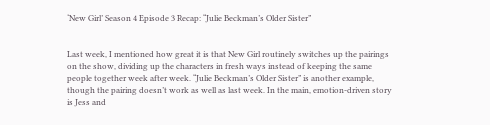‘New Girl’ Season 4 Episode 3 Recap: “Julie Beckman’s Older Sister”


Last week, I mentioned how great it is that New Girl routinely switches up the pairings on the show, dividing up the characters in fresh ways instead of keeping the same people together week after week. “Julie Beckman’s Older Sister” is another example, though the pairing doesn’t work as well as last week. In the main, emotion-driven story is Jess and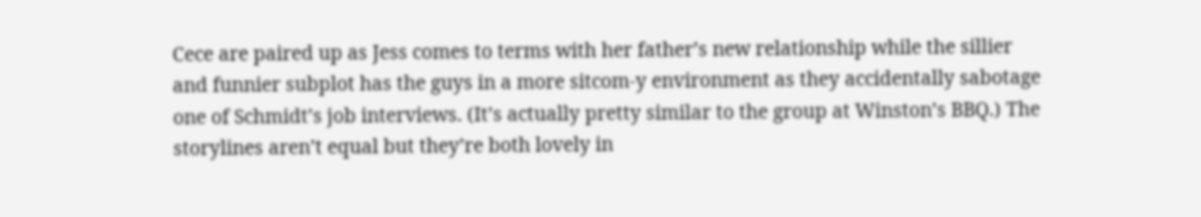Cece are paired up as Jess comes to terms with her father’s new relationship while the sillier and funnier subplot has the guys in a more sitcom-y environment as they accidentally sabotage one of Schmidt’s job interviews. (It’s actually pretty similar to the group at Winston’s BBQ.) The storylines aren’t equal but they’re both lovely in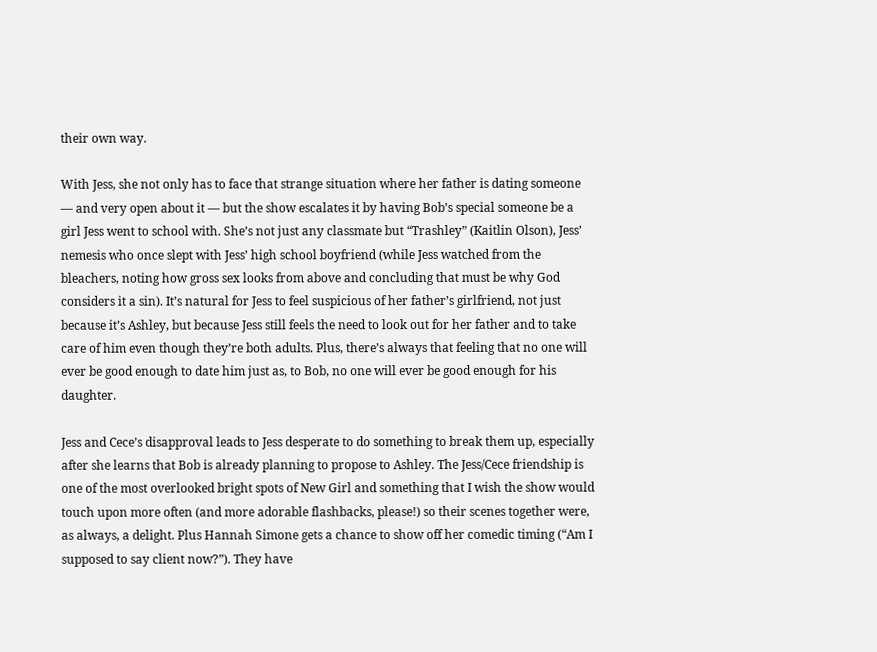their own way.

With Jess, she not only has to face that strange situation where her father is dating someone — and very open about it — but the show escalates it by having Bob’s special someone be a girl Jess went to school with. She’s not just any classmate but “Trashley” (Kaitlin Olson), Jess’ nemesis who once slept with Jess’ high school boyfriend (while Jess watched from the bleachers, noting how gross sex looks from above and concluding that must be why God considers it a sin). It’s natural for Jess to feel suspicious of her father’s girlfriend, not just because it’s Ashley, but because Jess still feels the need to look out for her father and to take care of him even though they’re both adults. Plus, there’s always that feeling that no one will ever be good enough to date him just as, to Bob, no one will ever be good enough for his daughter.

Jess and Cece’s disapproval leads to Jess desperate to do something to break them up, especially after she learns that Bob is already planning to propose to Ashley. The Jess/Cece friendship is one of the most overlooked bright spots of New Girl and something that I wish the show would touch upon more often (and more adorable flashbacks, please!) so their scenes together were, as always, a delight. Plus Hannah Simone gets a chance to show off her comedic timing (“Am I supposed to say client now?”). They have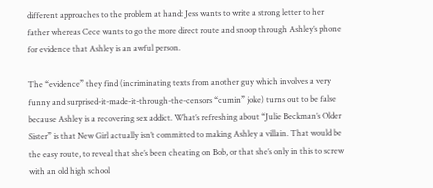different approaches to the problem at hand: Jess wants to write a strong letter to her father whereas Cece wants to go the more direct route and snoop through Ashley’s phone for evidence that Ashley is an awful person.

The “evidence” they find (incriminating texts from another guy which involves a very funny and surprised-it-made-it-through-the-censors “cumin” joke) turns out to be false because Ashley is a recovering sex addict. What’s refreshing about “Julie Beckman’s Older Sister” is that New Girl actually isn’t committed to making Ashley a villain. That would be the easy route, to reveal that she’s been cheating on Bob, or that she’s only in this to screw with an old high school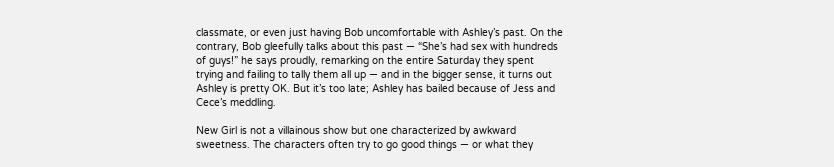classmate, or even just having Bob uncomfortable with Ashley’s past. On the contrary, Bob gleefully talks about this past — “She’s had sex with hundreds of guys!” he says proudly, remarking on the entire Saturday they spent trying and failing to tally them all up — and in the bigger sense, it turns out Ashley is pretty OK. But it’s too late; Ashley has bailed because of Jess and Cece’s meddling.

New Girl is not a villainous show but one characterized by awkward sweetness. The characters often try to go good things — or what they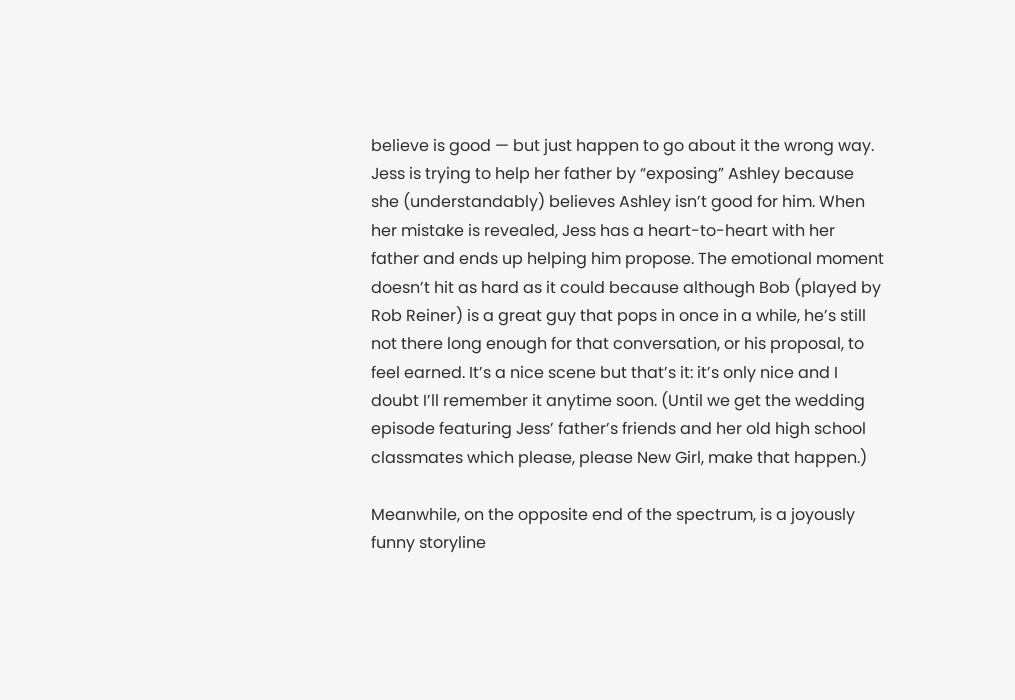believe is good — but just happen to go about it the wrong way. Jess is trying to help her father by “exposing” Ashley because she (understandably) believes Ashley isn’t good for him. When her mistake is revealed, Jess has a heart-to-heart with her father and ends up helping him propose. The emotional moment doesn’t hit as hard as it could because although Bob (played by Rob Reiner) is a great guy that pops in once in a while, he’s still not there long enough for that conversation, or his proposal, to feel earned. It’s a nice scene but that’s it: it’s only nice and I doubt I’ll remember it anytime soon. (Until we get the wedding episode featuring Jess’ father’s friends and her old high school classmates which please, please New Girl, make that happen.)

Meanwhile, on the opposite end of the spectrum, is a joyously funny storyline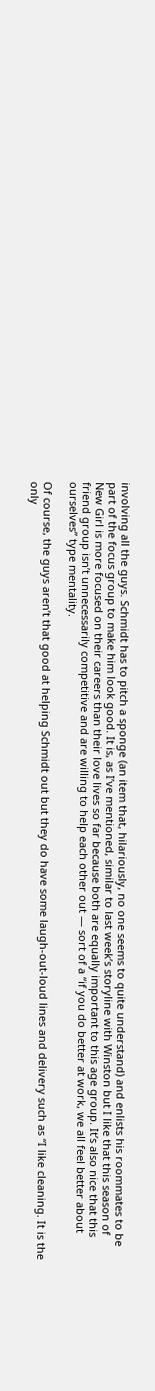involving all the guys. Schmidt has to pitch a sponge (an item that, hilariously, no one seems to quite understand) and enlists his roommates to be part of the focus group to make him look good. It is, as I’ve mentioned, similar to last week’s storyline with Winston but I like that this season of New Girl is more focused on their careers than their love lives so far because both are equally important to this age group. It’s also nice that this friend group isn’t unnecessarily competitive and are willing to help each other out — sort of a “if you do better at work, we all feel better about ourselves” type mentality.

Of course, the guys aren’t that good at helping Schmidt out but they do have some laugh-out-loud lines and delivery such as “I like cleaning. It is the only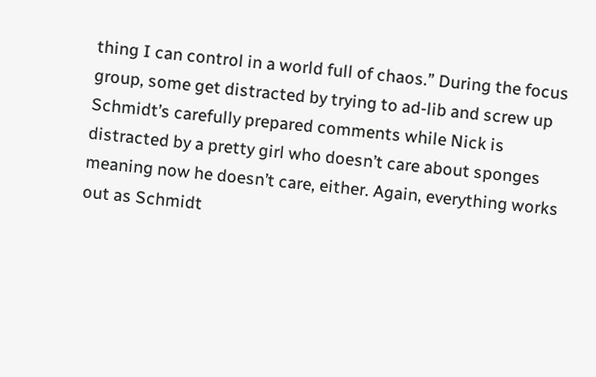thing I can control in a world full of chaos.” During the focus group, some get distracted by trying to ad-lib and screw up Schmidt’s carefully prepared comments while Nick is distracted by a pretty girl who doesn’t care about sponges meaning now he doesn’t care, either. Again, everything works out as Schmidt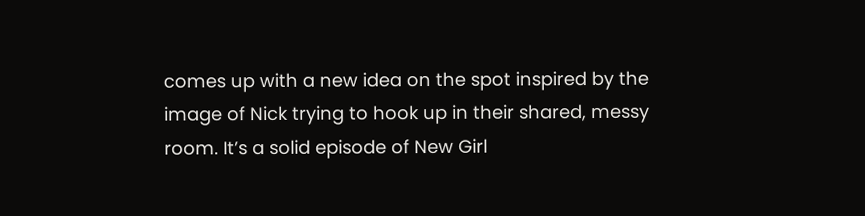comes up with a new idea on the spot inspired by the image of Nick trying to hook up in their shared, messy room. It’s a solid episode of New Girl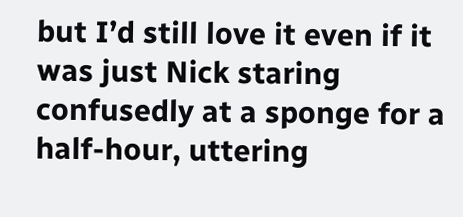but I’d still love it even if it was just Nick staring confusedly at a sponge for a half-hour, uttering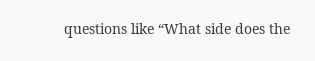questions like “What side does the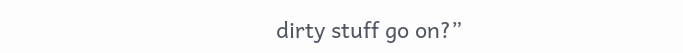dirty stuff go on?”